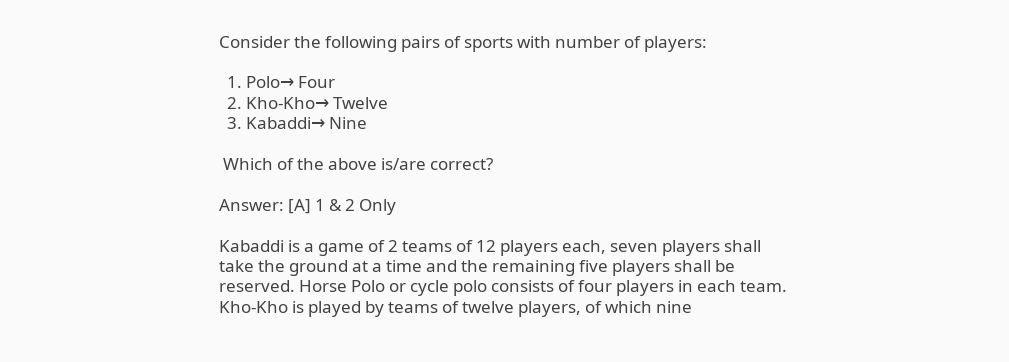Consider the following pairs of sports with number of players:

  1. Polo→ Four
  2. Kho-Kho→ Twelve
  3. Kabaddi→ Nine

 Which of the above is/are correct?

Answer: [A] 1 & 2 Only

Kabaddi is a game of 2 teams of 12 players each, seven players shall take the ground at a time and the remaining five players shall be reserved. Horse Polo or cycle polo consists of four players in each team. Kho-Kho is played by teams of twelve players, of which nine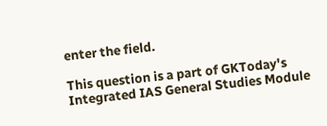enter the field.

This question is a part of GKToday's Integrated IAS General Studies Module